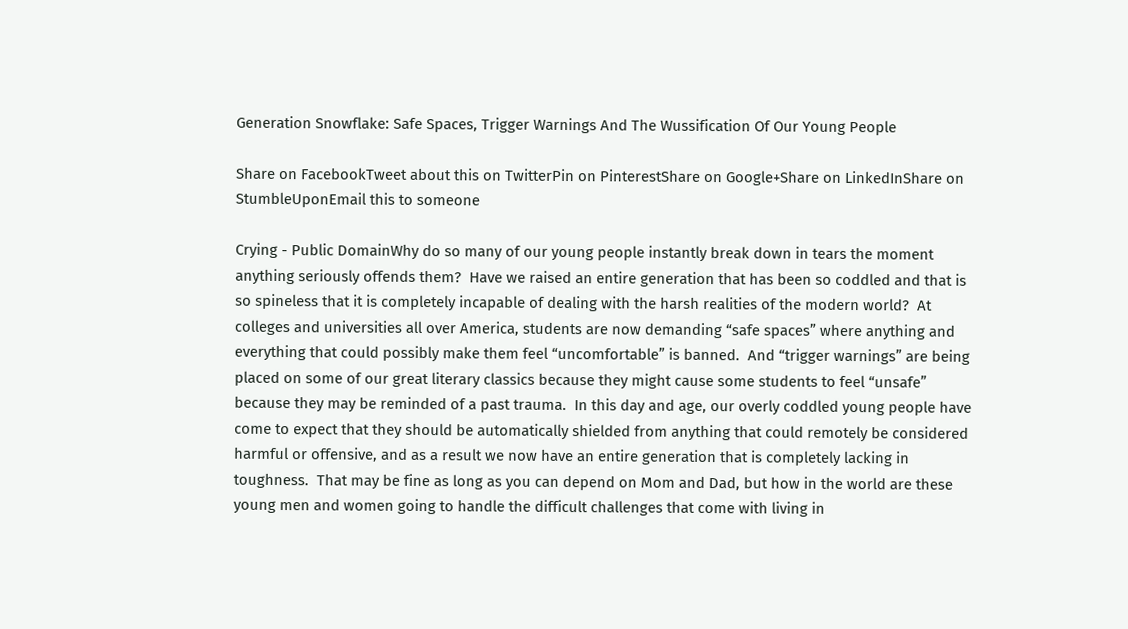Generation Snowflake: Safe Spaces, Trigger Warnings And The Wussification Of Our Young People

Share on FacebookTweet about this on TwitterPin on PinterestShare on Google+Share on LinkedInShare on StumbleUponEmail this to someone

Crying - Public DomainWhy do so many of our young people instantly break down in tears the moment anything seriously offends them?  Have we raised an entire generation that has been so coddled and that is so spineless that it is completely incapable of dealing with the harsh realities of the modern world?  At colleges and universities all over America, students are now demanding “safe spaces” where anything and everything that could possibly make them feel “uncomfortable” is banned.  And “trigger warnings” are being placed on some of our great literary classics because they might cause some students to feel “unsafe” because they may be reminded of a past trauma.  In this day and age, our overly coddled young people have come to expect that they should be automatically shielded from anything that could remotely be considered harmful or offensive, and as a result we now have an entire generation that is completely lacking in toughness.  That may be fine as long as you can depend on Mom and Dad, but how in the world are these young men and women going to handle the difficult challenges that come with living in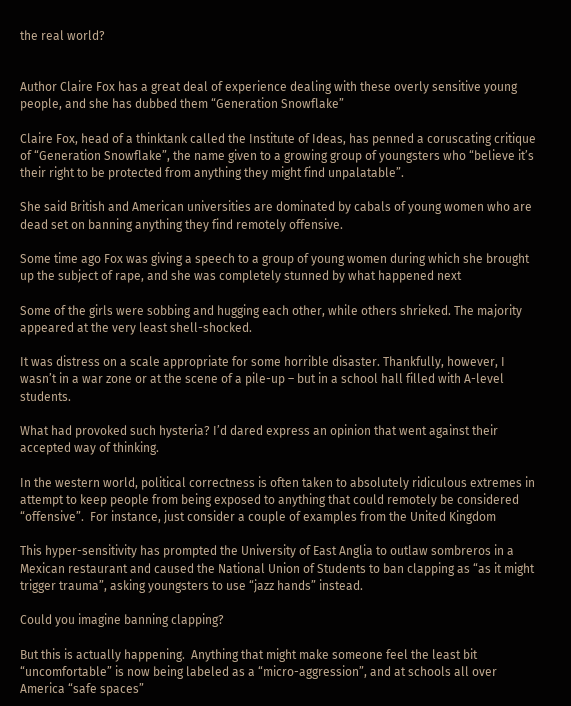the real world?


Author Claire Fox has a great deal of experience dealing with these overly sensitive young people, and she has dubbed them “Generation Snowflake”

Claire Fox, head of a thinktank called the Institute of Ideas, has penned a coruscating critique of “Generation Snowflake”, the name given to a growing group of youngsters who “believe it’s their right to be protected from anything they might find unpalatable”.

She said British and American universities are dominated by cabals of young women who are dead set on banning anything they find remotely offensive.

Some time ago Fox was giving a speech to a group of young women during which she brought up the subject of rape, and she was completely stunned by what happened next

Some of the girls were sobbing and hugging each other, while others shrieked. The majority appeared at the very least shell-shocked.

It was distress on a scale appropriate for some horrible disaster. Thankfully, however, I wasn’t in a war zone or at the scene of a pile-up – but in a school hall filled with A-level students.

What had provoked such hysteria? I’d dared express an opinion that went against their accepted way of thinking.

In the western world, political correctness is often taken to absolutely ridiculous extremes in attempt to keep people from being exposed to anything that could remotely be considered “offensive”.  For instance, just consider a couple of examples from the United Kingdom

This hyper-sensitivity has prompted the University of East Anglia to outlaw sombreros in a Mexican restaurant and caused the National Union of Students to ban clapping as “as it might trigger trauma”, asking youngsters to use “jazz hands” instead.

Could you imagine banning clapping?

But this is actually happening.  Anything that might make someone feel the least bit “uncomfortable” is now being labeled as a “micro-aggression”, and at schools all over America “safe spaces”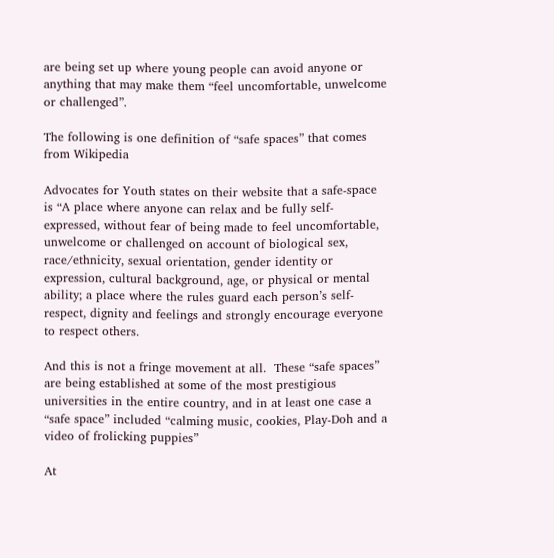are being set up where young people can avoid anyone or anything that may make them “feel uncomfortable, unwelcome or challenged”.

The following is one definition of “safe spaces” that comes from Wikipedia

Advocates for Youth states on their website that a safe-space is “A place where anyone can relax and be fully self-expressed, without fear of being made to feel uncomfortable, unwelcome or challenged on account of biological sex, race/ethnicity, sexual orientation, gender identity or expression, cultural background, age, or physical or mental ability; a place where the rules guard each person’s self-respect, dignity and feelings and strongly encourage everyone to respect others.

And this is not a fringe movement at all.  These “safe spaces” are being established at some of the most prestigious universities in the entire country, and in at least one case a “safe space” included “calming music, cookies, Play-Doh and a video of frolicking puppies”

At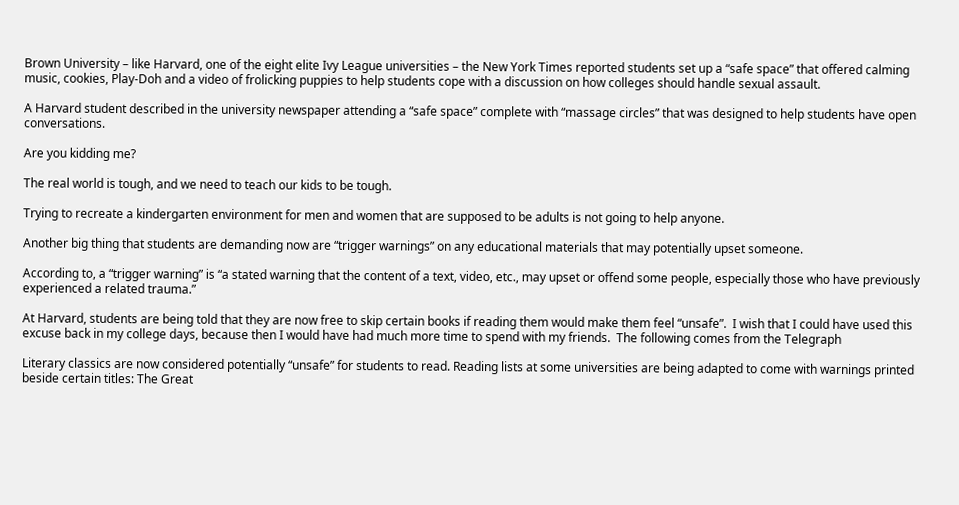Brown University – like Harvard, one of the eight elite Ivy League universities – the New York Times reported students set up a “safe space” that offered calming music, cookies, Play-Doh and a video of frolicking puppies to help students cope with a discussion on how colleges should handle sexual assault.

A Harvard student described in the university newspaper attending a “safe space” complete with “massage circles” that was designed to help students have open conversations.

Are you kidding me?

The real world is tough, and we need to teach our kids to be tough.

Trying to recreate a kindergarten environment for men and women that are supposed to be adults is not going to help anyone.

Another big thing that students are demanding now are “trigger warnings” on any educational materials that may potentially upset someone.

According to, a “trigger warning” is “a stated warning that the content of a text, video, etc., may upset or offend some people, especially those who have previously experienced a related trauma.”

At Harvard, students are being told that they are now free to skip certain books if reading them would make them feel “unsafe”.  I wish that I could have used this excuse back in my college days, because then I would have had much more time to spend with my friends.  The following comes from the Telegraph

Literary classics are now considered potentially “unsafe” for students to read. Reading lists at some universities are being adapted to come with warnings printed beside certain titles: The Great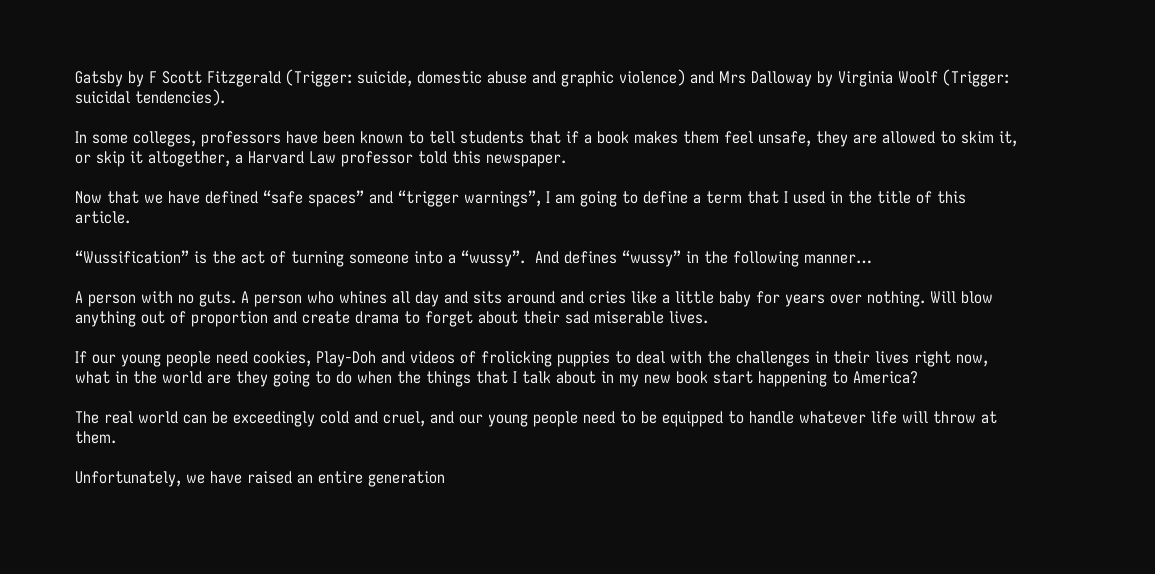Gatsby by F Scott Fitzgerald (Trigger: suicide, domestic abuse and graphic violence) and Mrs Dalloway by Virginia Woolf (Trigger: suicidal tendencies).

In some colleges, professors have been known to tell students that if a book makes them feel unsafe, they are allowed to skim it, or skip it altogether, a Harvard Law professor told this newspaper.

Now that we have defined “safe spaces” and “trigger warnings”, I am going to define a term that I used in the title of this article.

“Wussification” is the act of turning someone into a “wussy”.  And defines “wussy” in the following manner…

A person with no guts. A person who whines all day and sits around and cries like a little baby for years over nothing. Will blow anything out of proportion and create drama to forget about their sad miserable lives.

If our young people need cookies, Play-Doh and videos of frolicking puppies to deal with the challenges in their lives right now, what in the world are they going to do when the things that I talk about in my new book start happening to America?

The real world can be exceedingly cold and cruel, and our young people need to be equipped to handle whatever life will throw at them.

Unfortunately, we have raised an entire generation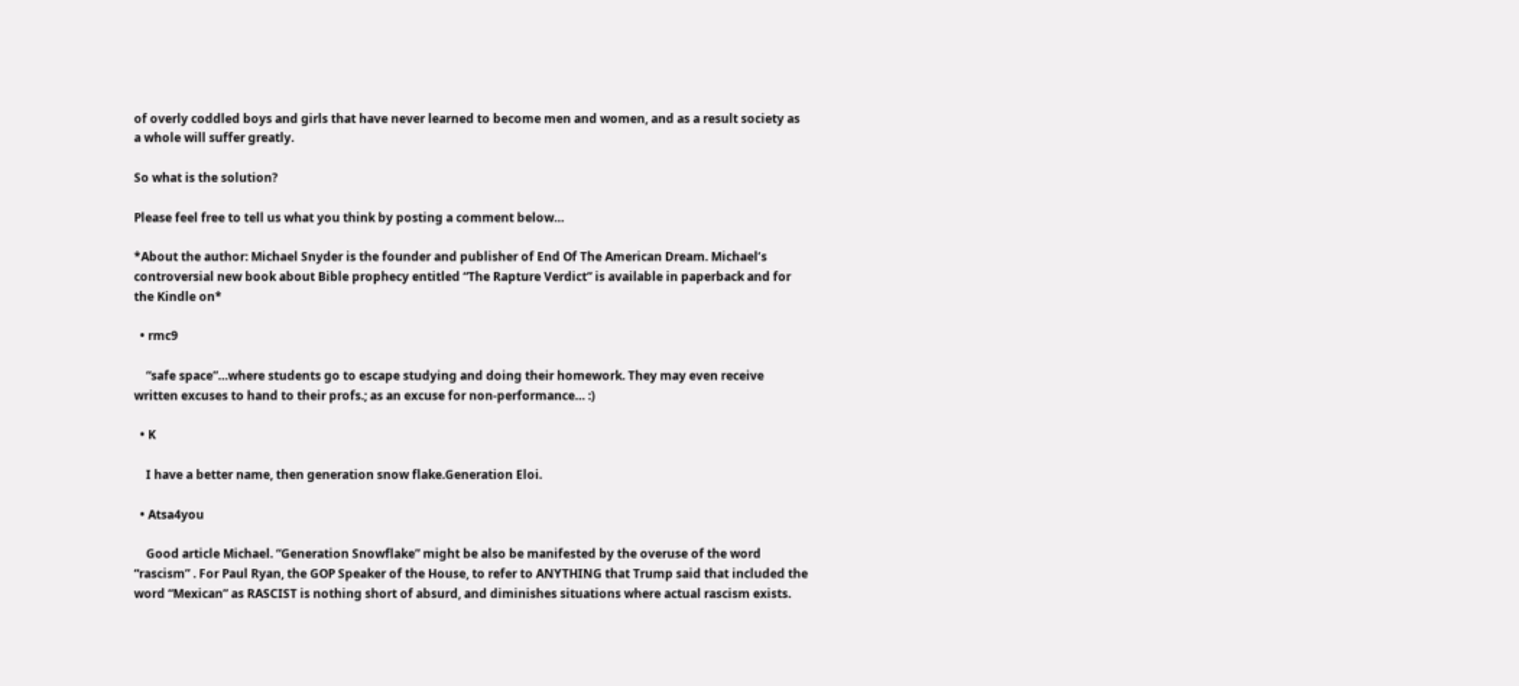of overly coddled boys and girls that have never learned to become men and women, and as a result society as a whole will suffer greatly.

So what is the solution?

Please feel free to tell us what you think by posting a comment below…

*About the author: Michael Snyder is the founder and publisher of End Of The American Dream. Michael’s controversial new book about Bible prophecy entitled “The Rapture Verdict” is available in paperback and for the Kindle on*

  • rmc9

    “safe space”…where students go to escape studying and doing their homework. They may even receive written excuses to hand to their profs.; as an excuse for non-performance… :)

  • K

    I have a better name, then generation snow flake.Generation Eloi.

  • Atsa4you

    Good article Michael. “Generation Snowflake” might be also be manifested by the overuse of the word “rascism” . For Paul Ryan, the GOP Speaker of the House, to refer to ANYTHING that Trump said that included the word “Mexican” as RASCIST is nothing short of absurd, and diminishes situations where actual rascism exists.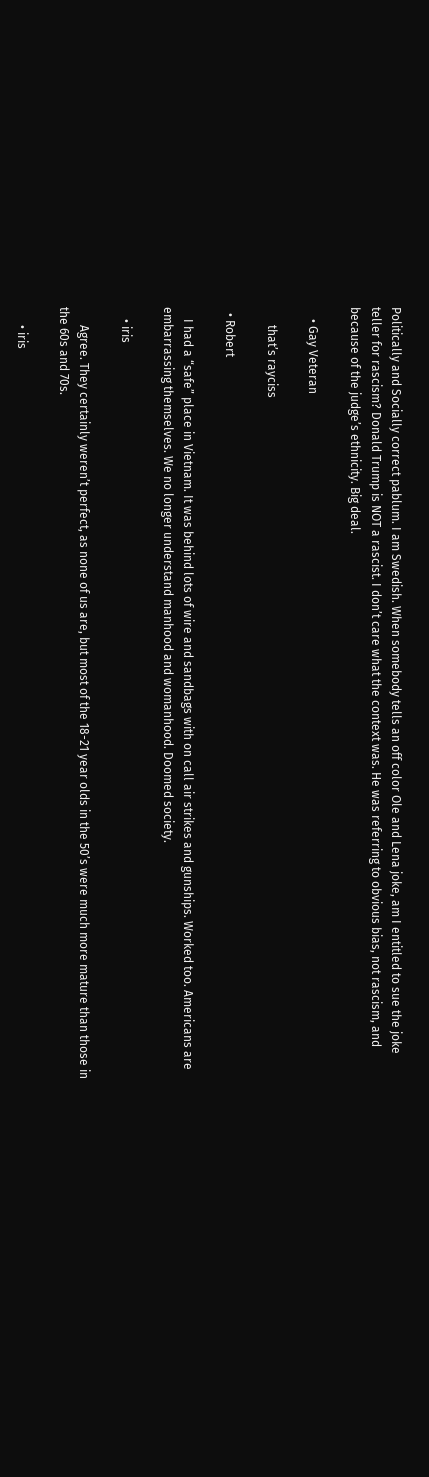Politically and Socially correct pablum. I am Swedish. When somebody tells an off color Ole and Lena joke, am I entitled to sue the joke teller for rascism? Donald Trump is NOT a rascist. I don’t care what the context was. He was referring to obvious bias, not rascism, and because of the judge’s ethnicity. Big deal.

    • Gay Veteran

      that’s rayciss

  • Robert

    I had a “safe” place in Vietnam. It was behind lots of wire and sandbags with on call air strikes and gunships. Worked too. Americans are embarrassing themselves. We no longer understand manhood and womanhood. Doomed society.

    • iris

      Agree. They certainly weren’t perfect, as none of us are, but most of the 18-21 year olds in the 50’s were much more mature than those in the 60s and 70s.

      • iris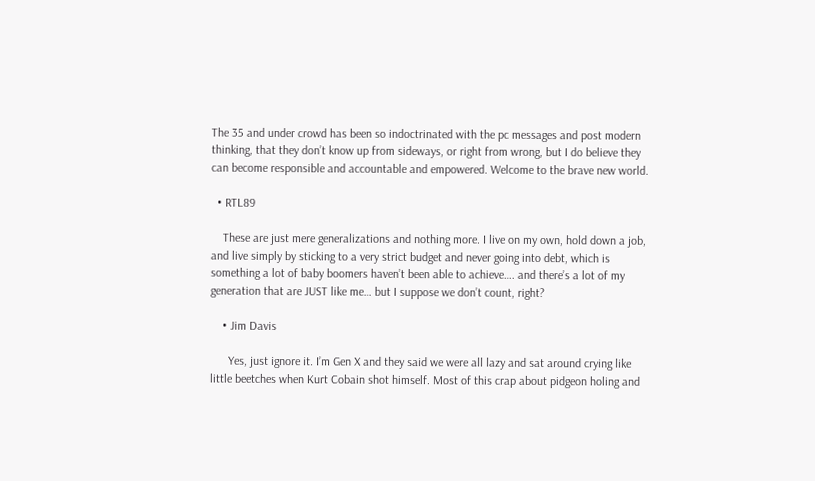The 35 and under crowd has been so indoctrinated with the pc messages and post modern thinking, that they don’t know up from sideways, or right from wrong, but I do believe they can become responsible and accountable and empowered. Welcome to the brave new world.

  • RTL89

    These are just mere generalizations and nothing more. I live on my own, hold down a job, and live simply by sticking to a very strict budget and never going into debt, which is something a lot of baby boomers haven’t been able to achieve…. and there’s a lot of my generation that are JUST like me… but I suppose we don’t count, right?

    • Jim Davis

      Yes, just ignore it. I’m Gen X and they said we were all lazy and sat around crying like little beetches when Kurt Cobain shot himself. Most of this crap about pidgeon holing and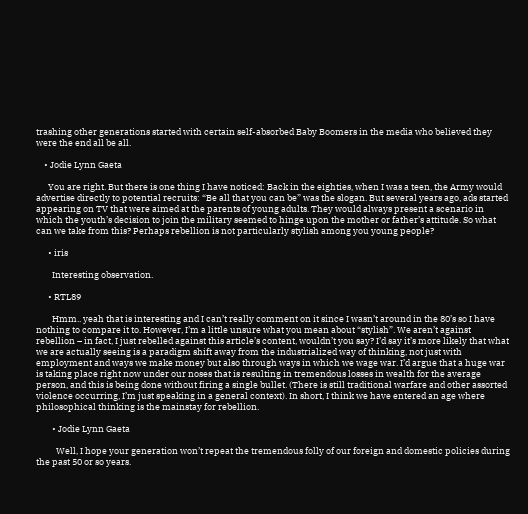trashing other generations started with certain self-absorbed Baby Boomers in the media who believed they were the end all be all.

    • Jodie Lynn Gaeta

      You are right. But there is one thing I have noticed: Back in the eighties, when I was a teen, the Army would advertise directly to potential recruits: “Be all that you can be” was the slogan. But several years ago, ads started appearing on TV that were aimed at the parents of young adults. They would always present a scenario in which the youth’s decision to join the military seemed to hinge upon the mother or father’s attitude. So what can we take from this? Perhaps rebellion is not particularly stylish among you young people?

      • iris

        Interesting observation.

      • RTL89

        Hmm.. yeah that is interesting and I can’t really comment on it since I wasn’t around in the 80’s so I have nothing to compare it to. However, I’m a little unsure what you mean about “stylish”. We aren’t against rebellion – in fact, I just rebelled against this article’s content, wouldn’t you say? I’d say it’s more likely that what we are actually seeing is a paradigm shift away from the industrialized way of thinking, not just with employment and ways we make money but also through ways in which we wage war. I’d argue that a huge war is taking place right now under our noses that is resulting in tremendous losses in wealth for the average person, and this is being done without firing a single bullet. (There is still traditional warfare and other assorted violence occurring, I’m just speaking in a general context). In short, I think we have entered an age where philosophical thinking is the mainstay for rebellion.

        • Jodie Lynn Gaeta

          Well, I hope your generation won’t repeat the tremendous folly of our foreign and domestic policies during the past 50 or so years.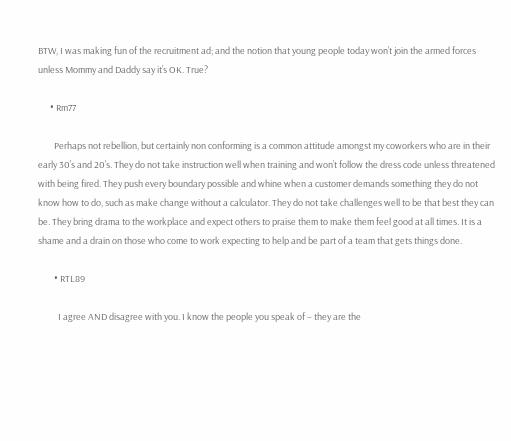BTW, I was making fun of the recruitment ad; and the notion that young people today won’t join the armed forces unless Mommy and Daddy say it’s OK. True?

      • Rm77

        Perhaps not rebellion, but certainly non conforming is a common attitude amongst my coworkers who are in their early 30’s and 20’s. They do not take instruction well when training and won’t follow the dress code unless threatened with being fired. They push every boundary possible and whine when a customer demands something they do not know how to do, such as make change without a calculator. They do not take challenges well to be that best they can be. They bring drama to the workplace and expect others to praise them to make them feel good at all times. It is a shame and a drain on those who come to work expecting to help and be part of a team that gets things done.

        • RTL89

          I agree AND disagree with you. I know the people you speak of – they are the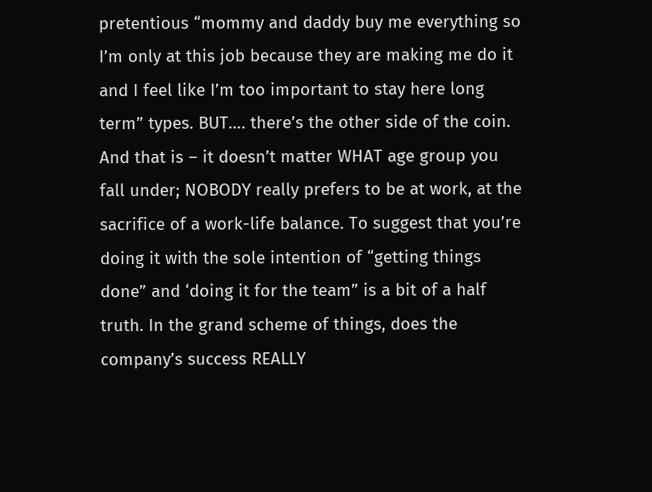pretentious “mommy and daddy buy me everything so I’m only at this job because they are making me do it and I feel like I’m too important to stay here long term” types. BUT…. there’s the other side of the coin. And that is – it doesn’t matter WHAT age group you fall under; NOBODY really prefers to be at work, at the sacrifice of a work-life balance. To suggest that you’re doing it with the sole intention of “getting things done” and ‘doing it for the team” is a bit of a half truth. In the grand scheme of things, does the company’s success REALLY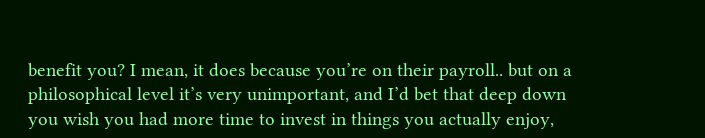benefit you? I mean, it does because you’re on their payroll.. but on a philosophical level it’s very unimportant, and I’d bet that deep down you wish you had more time to invest in things you actually enjoy,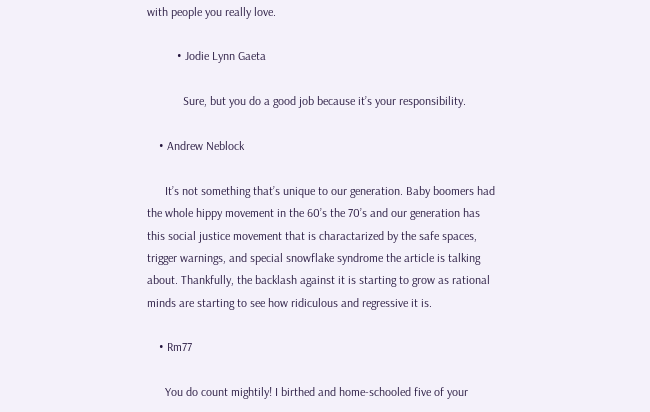with people you really love.

          • Jodie Lynn Gaeta

            Sure, but you do a good job because it’s your responsibility.

    • Andrew Neblock

      It’s not something that’s unique to our generation. Baby boomers had the whole hippy movement in the 60’s the 70’s and our generation has this social justice movement that is charactarized by the safe spaces, trigger warnings, and special snowflake syndrome the article is talking about. Thankfully, the backlash against it is starting to grow as rational minds are starting to see how ridiculous and regressive it is.

    • Rm77

      You do count mightily! I birthed and home-schooled five of your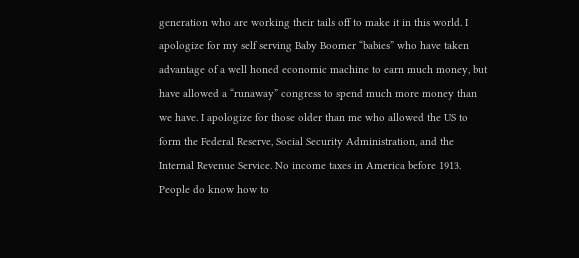generation who are working their tails off to make it in this world. I apologize for my self serving Baby Boomer “babies” who have taken advantage of a well honed economic machine to earn much money, but have allowed a “runaway” congress to spend much more money than we have. I apologize for those older than me who allowed the US to form the Federal Reserve, Social Security Administration, and the Internal Revenue Service. No income taxes in America before 1913. People do know how to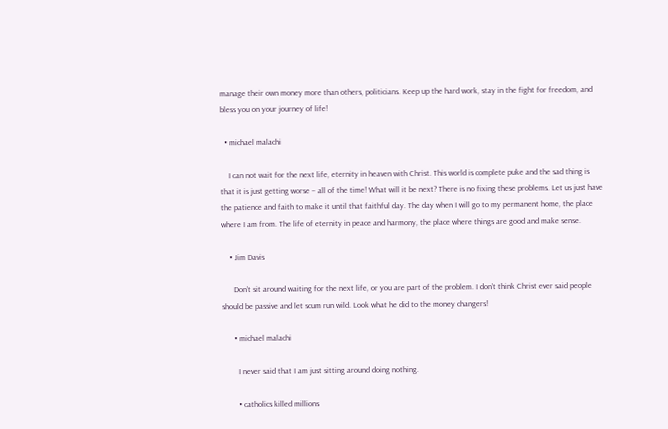manage their own money more than others, politicians. Keep up the hard work, stay in the fight for freedom, and bless you on your journey of life!

  • michael malachi

    I can not wait for the next life, eternity in heaven with Christ. This world is complete puke and the sad thing is that it is just getting worse – all of the time! What will it be next? There is no fixing these problems. Let us just have the patience and faith to make it until that faithful day. The day when I will go to my permanent home, the place where I am from. The life of eternity in peace and harmony, the place where things are good and make sense.

    • Jim Davis

      Don’t sit around waiting for the next life, or you are part of the problem. I don’t think Christ ever said people should be passive and let scum run wild. Look what he did to the money changers!

      • michael malachi

        I never said that I am just sitting around doing nothing.

        • catholics killed millions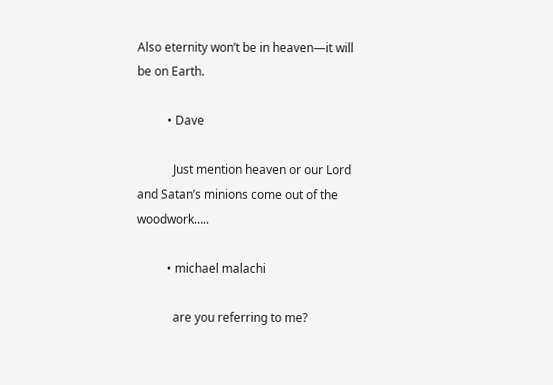Also eternity won’t be in heaven—it will be on Earth.

          • Dave

            Just mention heaven or our Lord and Satan’s minions come out of the woodwork…..

          • michael malachi

            are you referring to me?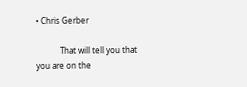• Chris Gerber

            That will tell you that you are on the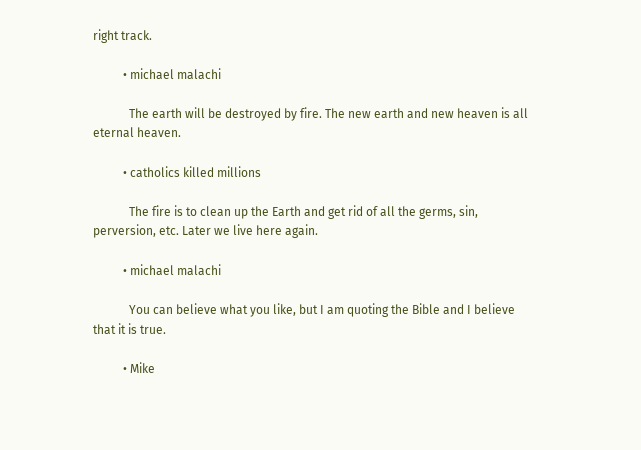right track.

          • michael malachi

            The earth will be destroyed by fire. The new earth and new heaven is all eternal heaven.

          • catholics killed millions

            The fire is to clean up the Earth and get rid of all the germs, sin, perversion, etc. Later we live here again.

          • michael malachi

            You can believe what you like, but I am quoting the Bible and I believe that it is true.

          • Mike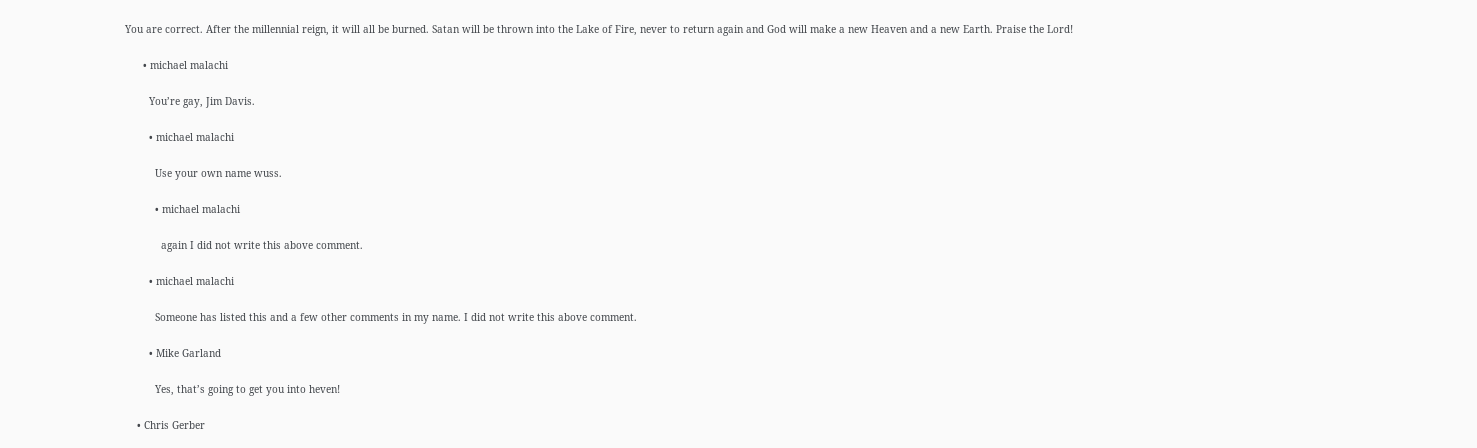You are correct. After the millennial reign, it will all be burned. Satan will be thrown into the Lake of Fire, never to return again and God will make a new Heaven and a new Earth. Praise the Lord!

      • michael malachi

        You’re gay, Jim Davis.

        • michael malachi

          Use your own name wuss.

          • michael malachi

            again I did not write this above comment.

        • michael malachi

          Someone has listed this and a few other comments in my name. I did not write this above comment.

        • Mike Garland

          Yes, that’s going to get you into heven!

    • Chris Gerber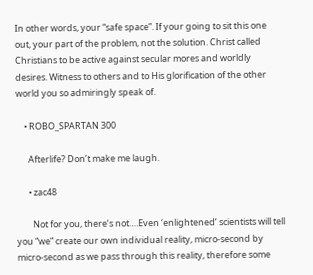In other words, your “safe space”. If your going to sit this one out, your part of the problem, not the solution. Christ called Christians to be active against secular mores and worldly desires. Witness to others and to His glorification of the other world you so admiringly speak of.

    • ROBO_SPARTAN 300

      Afterlife? Don’t make me laugh.

      • zac48

        Not for you, there’s not….Even ‘enlightened’ scientists will tell you “we” create our own individual reality, micro-second by micro-second as we pass through this reality, therefore some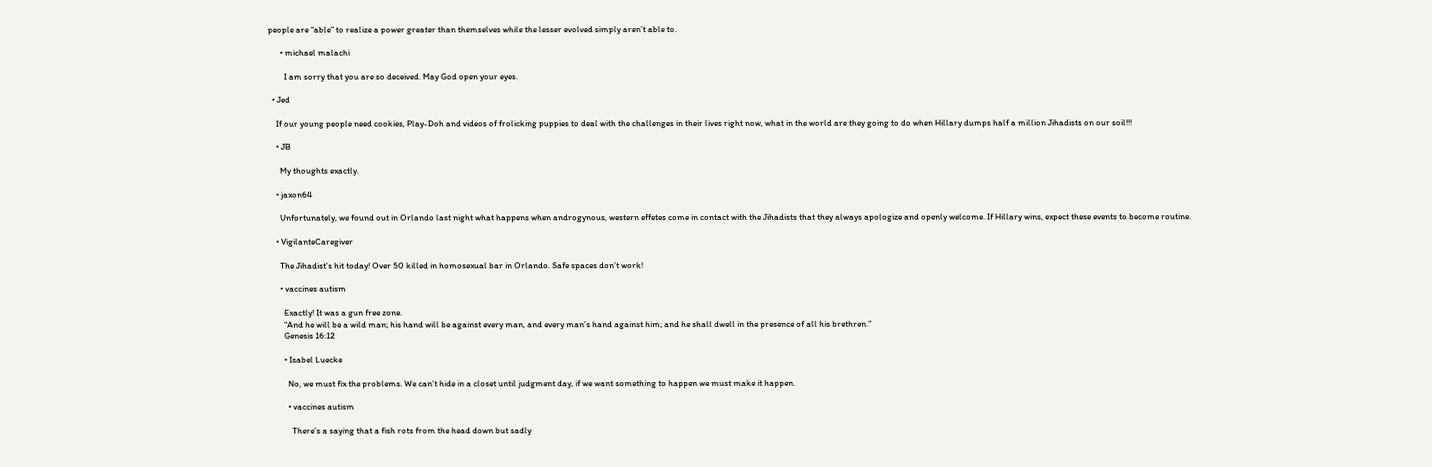people are “able” to realize a power greater than themselves while the lesser evolved simply aren’t able to.

      • michael malachi

        I am sorry that you are so deceived. May God open your eyes.

  • Jed

    If our young people need cookies, Play-Doh and videos of frolicking puppies to deal with the challenges in their lives right now, what in the world are they going to do when Hillary dumps half a million Jihadists on our soil!!!

    • JB

      My thoughts exactly.

    • jaxon64

      Unfortunately, we found out in Orlando last night what happens when androgynous, western effetes come in contact with the Jihadists that they always apologize and openly welcome. If Hillary wins, expect these events to become routine.

    • VigilanteCaregiver

      The Jihadist’s hit today! Over 50 killed in homosexual bar in Orlando. Safe spaces don’t work!

      • vaccines autism

        Exactly! It was a gun free zone.
        “And he will be a wild man; his hand will be against every man, and every man’s hand against him; and he shall dwell in the presence of all his brethren.”
        Genesis 16:12

        • Isabel Luecke

          No, we must fix the problems. We can’t hide in a closet until judgment day, if we want something to happen we must make it happen.

          • vaccines autism

            There’s a saying that a fish rots from the head down but sadly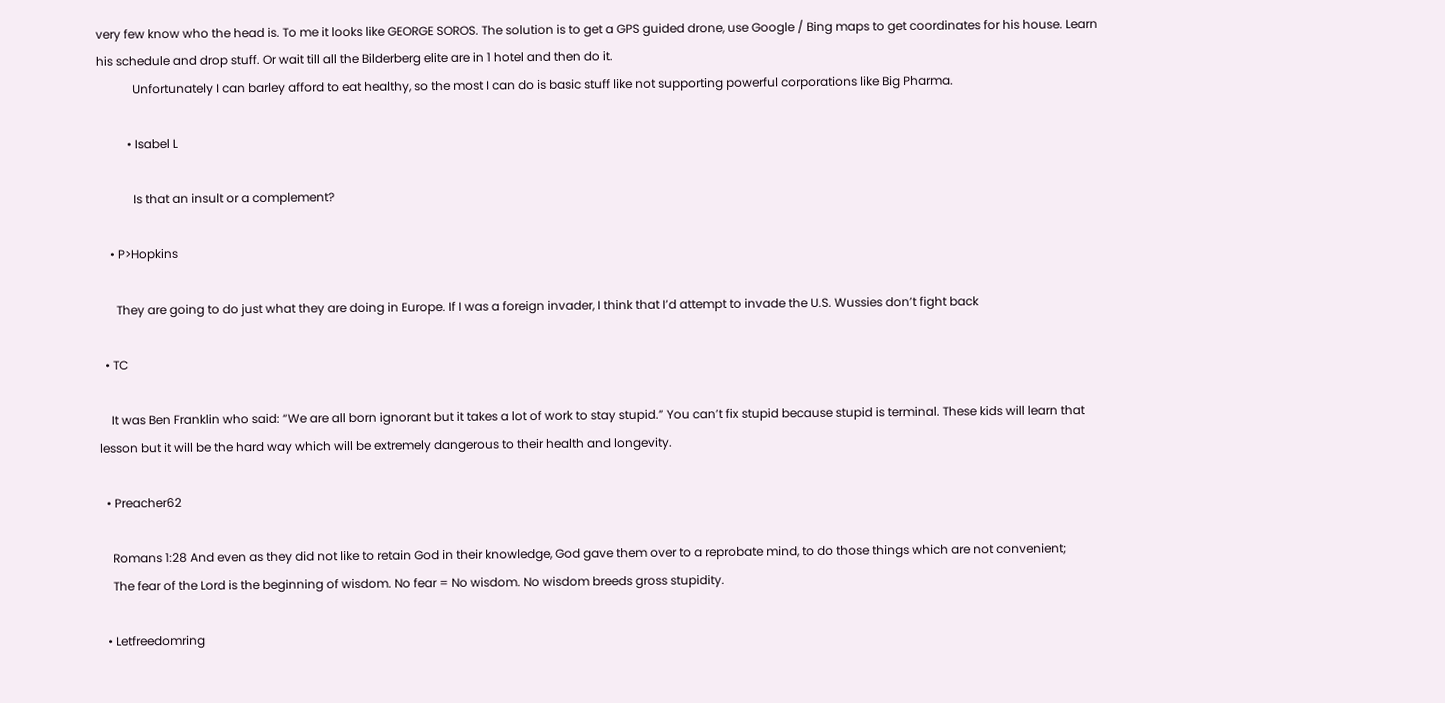very few know who the head is. To me it looks like GEORGE SOROS. The solution is to get a GPS guided drone, use Google / Bing maps to get coordinates for his house. Learn his schedule and drop stuff. Or wait till all the Bilderberg elite are in 1 hotel and then do it.
            Unfortunately I can barley afford to eat healthy, so the most I can do is basic stuff like not supporting powerful corporations like Big Pharma.

          • Isabel L

            Is that an insult or a complement?

    • P>Hopkins

      They are going to do just what they are doing in Europe. If I was a foreign invader, I think that I’d attempt to invade the U.S. Wussies don’t fight back

  • TC

    It was Ben Franklin who said: “We are all born ignorant but it takes a lot of work to stay stupid.” You can’t fix stupid because stupid is terminal. These kids will learn that lesson but it will be the hard way which will be extremely dangerous to their health and longevity.

  • Preacher62

    Romans 1:28 And even as they did not like to retain God in their knowledge, God gave them over to a reprobate mind, to do those things which are not convenient;
    The fear of the Lord is the beginning of wisdom. No fear = No wisdom. No wisdom breeds gross stupidity.

  • Letfreedomring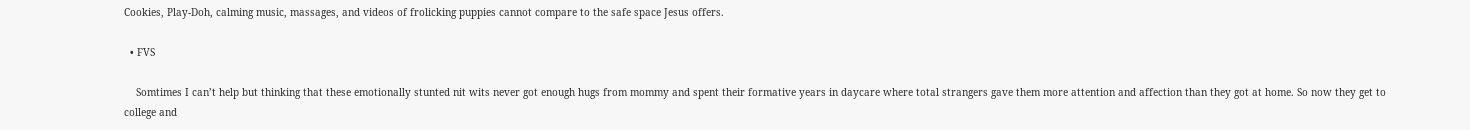Cookies, Play-Doh, calming music, massages, and videos of frolicking puppies cannot compare to the safe space Jesus offers.

  • FVS

    Somtimes I can’t help but thinking that these emotionally stunted nit wits never got enough hugs from mommy and spent their formative years in daycare where total strangers gave them more attention and affection than they got at home. So now they get to college and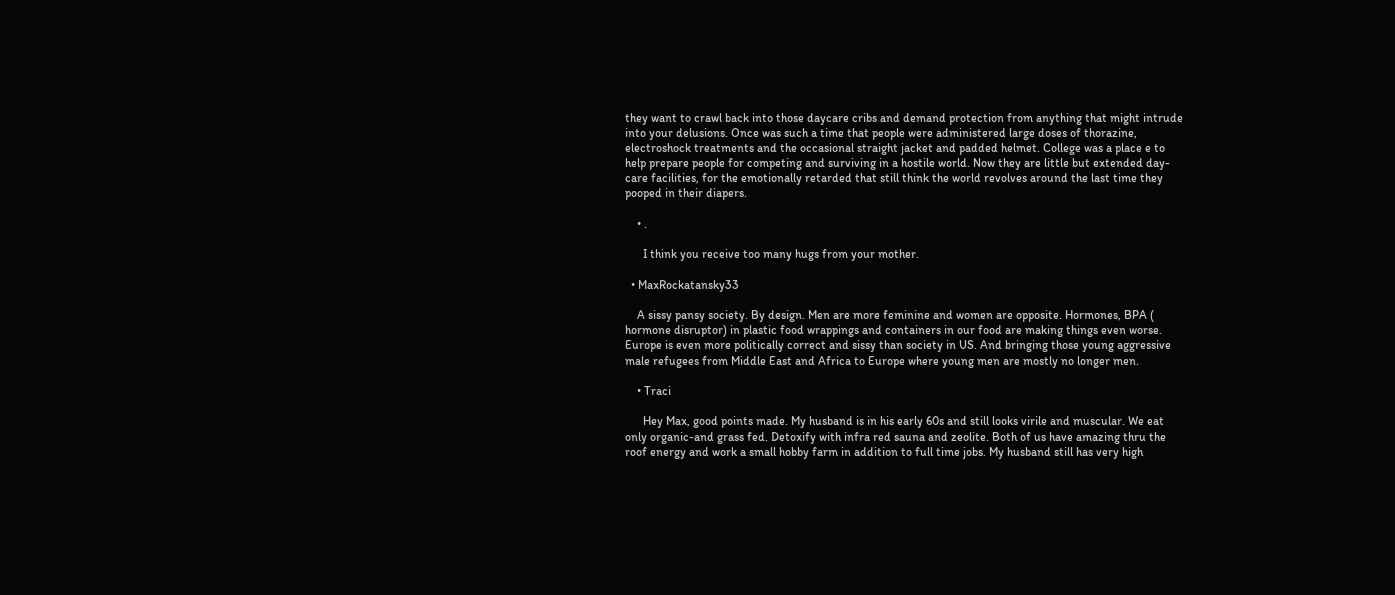they want to crawl back into those daycare cribs and demand protection from anything that might intrude into your delusions. Once was such a time that people were administered large doses of thorazine, electroshock treatments and the occasional straight jacket and padded helmet. College was a place e to help prepare people for competing and surviving in a hostile world. Now they are little but extended day-care facilities, for the emotionally retarded that still think the world revolves around the last time they pooped in their diapers.

    • .

      I think you receive too many hugs from your mother.

  • MaxRockatansky33

    A sissy pansy society. By design. Men are more feminine and women are opposite. Hormones, BPA ( hormone disruptor) in plastic food wrappings and containers in our food are making things even worse. Europe is even more politically correct and sissy than society in US. And bringing those young aggressive male refugees from Middle East and Africa to Europe where young men are mostly no longer men.

    • Traci

      Hey Max, good points made. My husband is in his early 60s and still looks virile and muscular. We eat only organic-and grass fed. Detoxify with infra red sauna and zeolite. Both of us have amazing thru the roof energy and work a small hobby farm in addition to full time jobs. My husband still has very high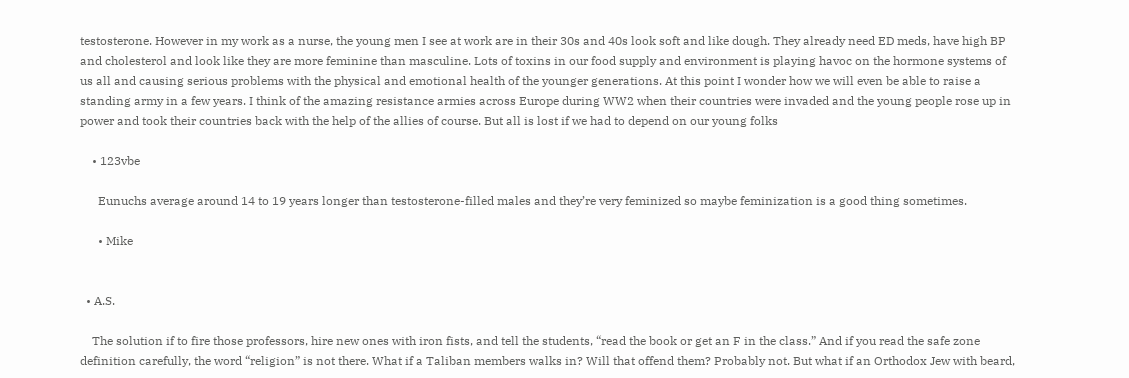testosterone. However in my work as a nurse, the young men I see at work are in their 30s and 40s look soft and like dough. They already need ED meds, have high BP and cholesterol and look like they are more feminine than masculine. Lots of toxins in our food supply and environment is playing havoc on the hormone systems of us all and causing serious problems with the physical and emotional health of the younger generations. At this point I wonder how we will even be able to raise a standing army in a few years. I think of the amazing resistance armies across Europe during WW2 when their countries were invaded and the young people rose up in power and took their countries back with the help of the allies of course. But all is lost if we had to depend on our young folks

    • 123vbe

      Eunuchs average around 14 to 19 years longer than testosterone-filled males and they’re very feminized so maybe feminization is a good thing sometimes.

      • Mike


  • A.S.

    The solution if to fire those professors, hire new ones with iron fists, and tell the students, “read the book or get an F in the class.” And if you read the safe zone definition carefully, the word “religion” is not there. What if a Taliban members walks in? Will that offend them? Probably not. But what if an Orthodox Jew with beard,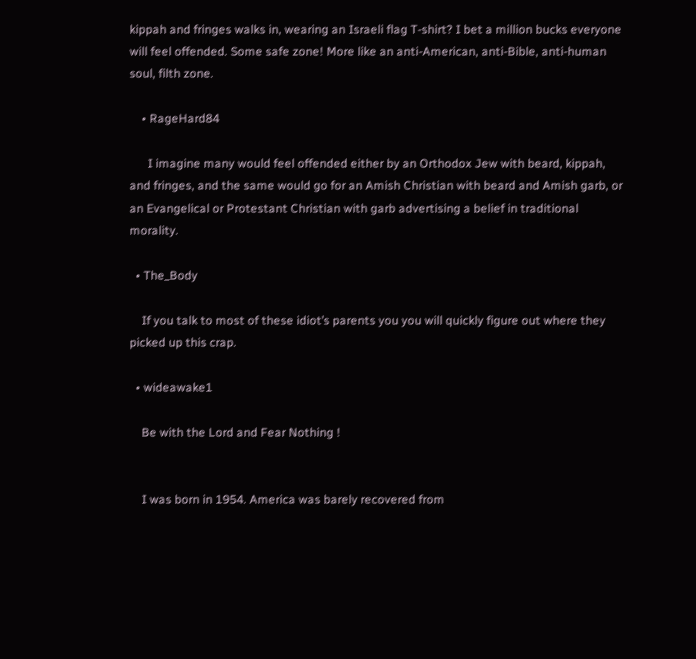kippah and fringes walks in, wearing an Israeli flag T-shirt? I bet a million bucks everyone will feel offended. Some safe zone! More like an anti-American, anti-Bible, anti-human soul, filth zone.

    • RageHard84

      I imagine many would feel offended either by an Orthodox Jew with beard, kippah, and fringes, and the same would go for an Amish Christian with beard and Amish garb, or an Evangelical or Protestant Christian with garb advertising a belief in traditional morality.

  • The_Body

    If you talk to most of these idiot’s parents you you will quickly figure out where they picked up this crap.

  • wideawake1

    Be with the Lord and Fear Nothing !


    I was born in 1954. America was barely recovered from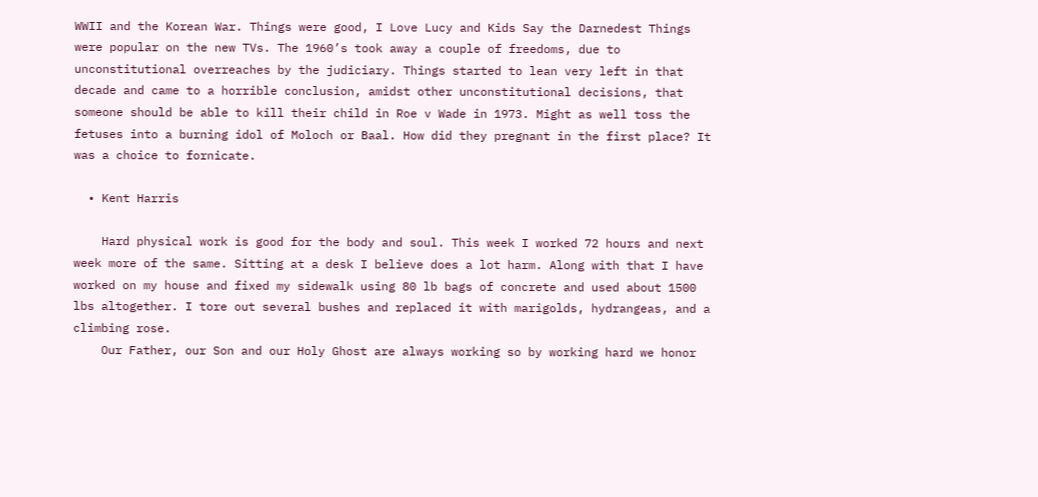WWII and the Korean War. Things were good, I Love Lucy and Kids Say the Darnedest Things were popular on the new TVs. The 1960’s took away a couple of freedoms, due to unconstitutional overreaches by the judiciary. Things started to lean very left in that decade and came to a horrible conclusion, amidst other unconstitutional decisions, that someone should be able to kill their child in Roe v Wade in 1973. Might as well toss the fetuses into a burning idol of Moloch or Baal. How did they pregnant in the first place? It was a choice to fornicate.

  • Kent Harris

    Hard physical work is good for the body and soul. This week I worked 72 hours and next week more of the same. Sitting at a desk I believe does a lot harm. Along with that I have worked on my house and fixed my sidewalk using 80 lb bags of concrete and used about 1500 lbs altogether. I tore out several bushes and replaced it with marigolds, hydrangeas, and a climbing rose.
    Our Father, our Son and our Holy Ghost are always working so by working hard we honor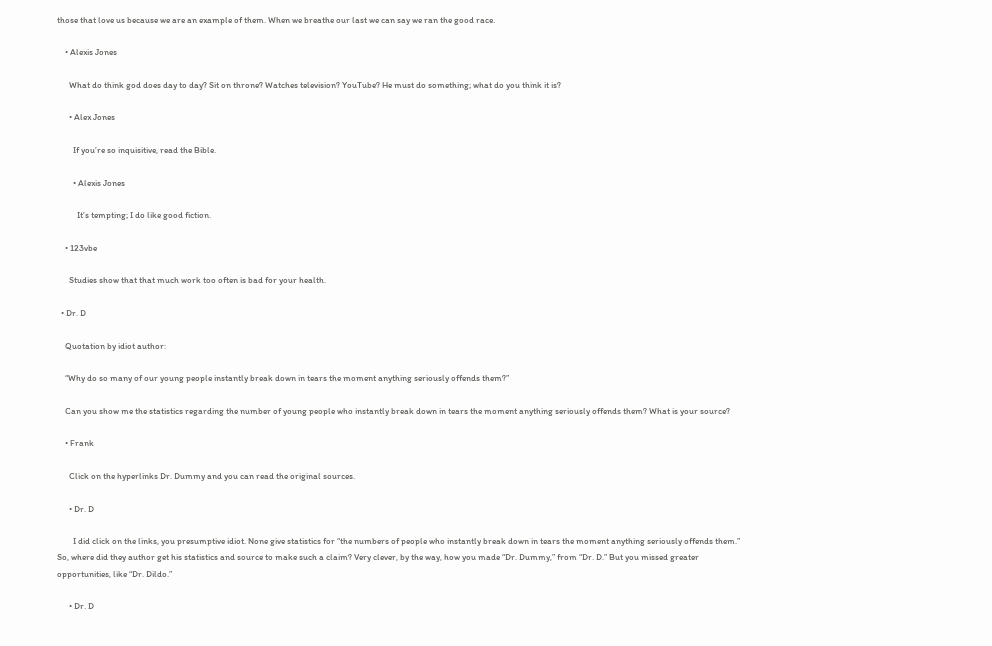those that love us because we are an example of them. When we breathe our last we can say we ran the good race.

    • Alexis Jones

      What do think god does day to day? Sit on throne? Watches television? YouTube? He must do something; what do you think it is?

      • Alex Jones

        If you’re so inquisitive, read the Bible.

        • Alexis Jones

          It’s tempting; I do like good fiction.

    • 123vbe

      Studies show that that much work too often is bad for your health.

  • Dr. D

    Quotation by idiot author:

    “Why do so many of our young people instantly break down in tears the moment anything seriously offends them?”

    Can you show me the statistics regarding the number of young people who instantly break down in tears the moment anything seriously offends them? What is your source?

    • Frank

      Click on the hyperlinks Dr. Dummy and you can read the original sources.

      • Dr. D

        I did click on the links, you presumptive idiot. None give statistics for “the numbers of people who instantly break down in tears the moment anything seriously offends them.” So, where did they author get his statistics and source to make such a claim? Very clever, by the way, how you made “Dr. Dummy,” from “Dr. D.” But you missed greater opportunities, like “Dr. Dildo.”

      • Dr. D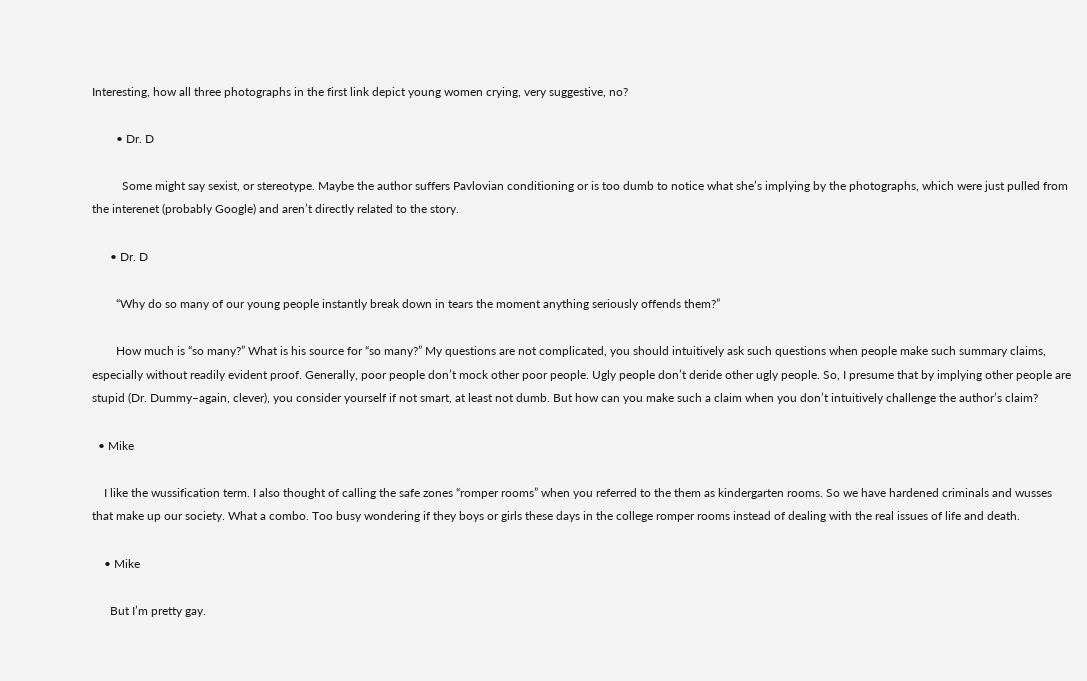Interesting, how all three photographs in the first link depict young women crying, very suggestive, no?

        • Dr. D

          Some might say sexist, or stereotype. Maybe the author suffers Pavlovian conditioning or is too dumb to notice what she’s implying by the photographs, which were just pulled from the interenet (probably Google) and aren’t directly related to the story.

      • Dr. D

        “Why do so many of our young people instantly break down in tears the moment anything seriously offends them?”

        How much is “so many?” What is his source for “so many?” My questions are not complicated, you should intuitively ask such questions when people make such summary claims, especially without readily evident proof. Generally, poor people don’t mock other poor people. Ugly people don’t deride other ugly people. So, I presume that by implying other people are stupid (Dr. Dummy–again, clever), you consider yourself if not smart, at least not dumb. But how can you make such a claim when you don’t intuitively challenge the author’s claim?

  • Mike

    I like the wussification term. I also thought of calling the safe zones “romper rooms” when you referred to the them as kindergarten rooms. So we have hardened criminals and wusses that make up our society. What a combo. Too busy wondering if they boys or girls these days in the college romper rooms instead of dealing with the real issues of life and death.

    • Mike

      But I’m pretty gay.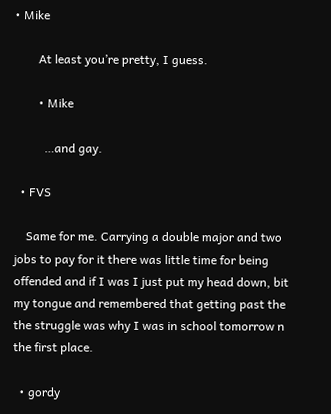• Mike

        At least you’re pretty, I guess.

        • Mike

          …and gay.

  • FVS

    Same for me. Carrying a double major and two jobs to pay for it there was little time for being offended and if I was I just put my head down, bit my tongue and remembered that getting past the the struggle was why I was in school tomorrow n the first place.

  • gordy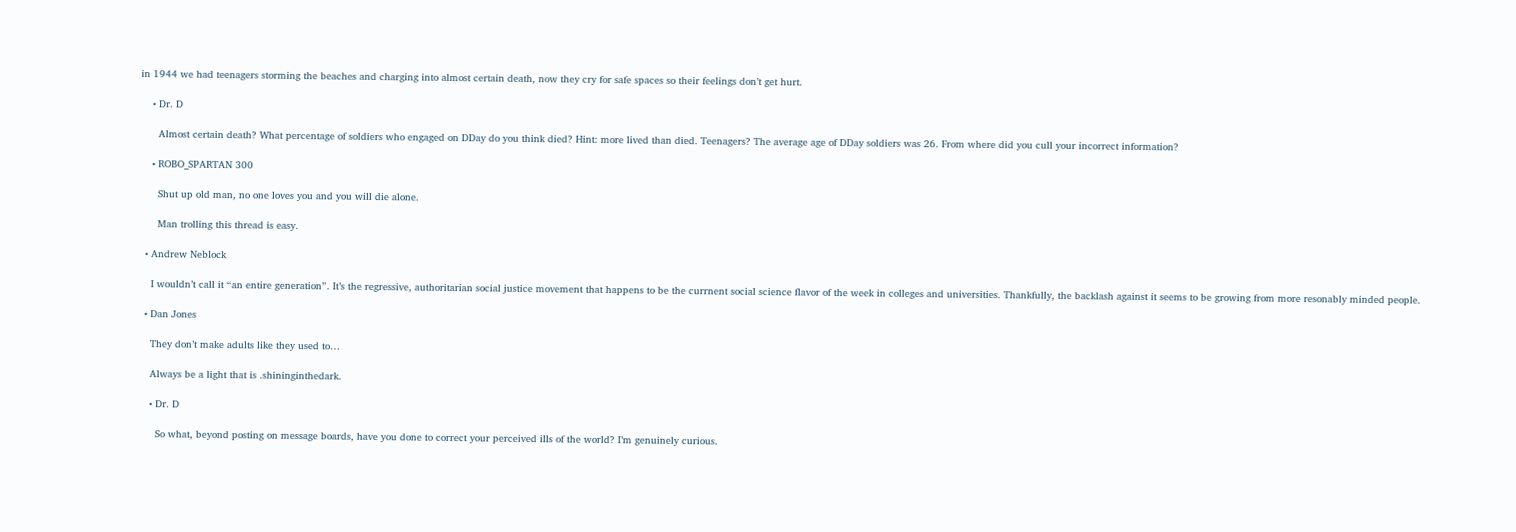in 1944 we had teenagers storming the beaches and charging into almost certain death, now they cry for safe spaces so their feelings don’t get hurt.

    • Dr. D

      Almost certain death? What percentage of soldiers who engaged on DDay do you think died? Hint: more lived than died. Teenagers? The average age of DDay soldiers was 26. From where did you cull your incorrect information?

    • ROBO_SPARTAN 300

      Shut up old man, no one loves you and you will die alone.

      Man trolling this thread is easy.

  • Andrew Neblock

    I wouldn’t call it “an entire generation”. It’s the regressive, authoritarian social justice movement that happens to be the currnent social science flavor of the week in colleges and universities. Thankfully, the backlash against it seems to be growing from more resonably minded people.

  • Dan Jones

    They don’t make adults like they used to…

    Always be a light that is .shininginthedark.

    • Dr. D

      So what, beyond posting on message boards, have you done to correct your perceived ills of the world? I’m genuinely curious.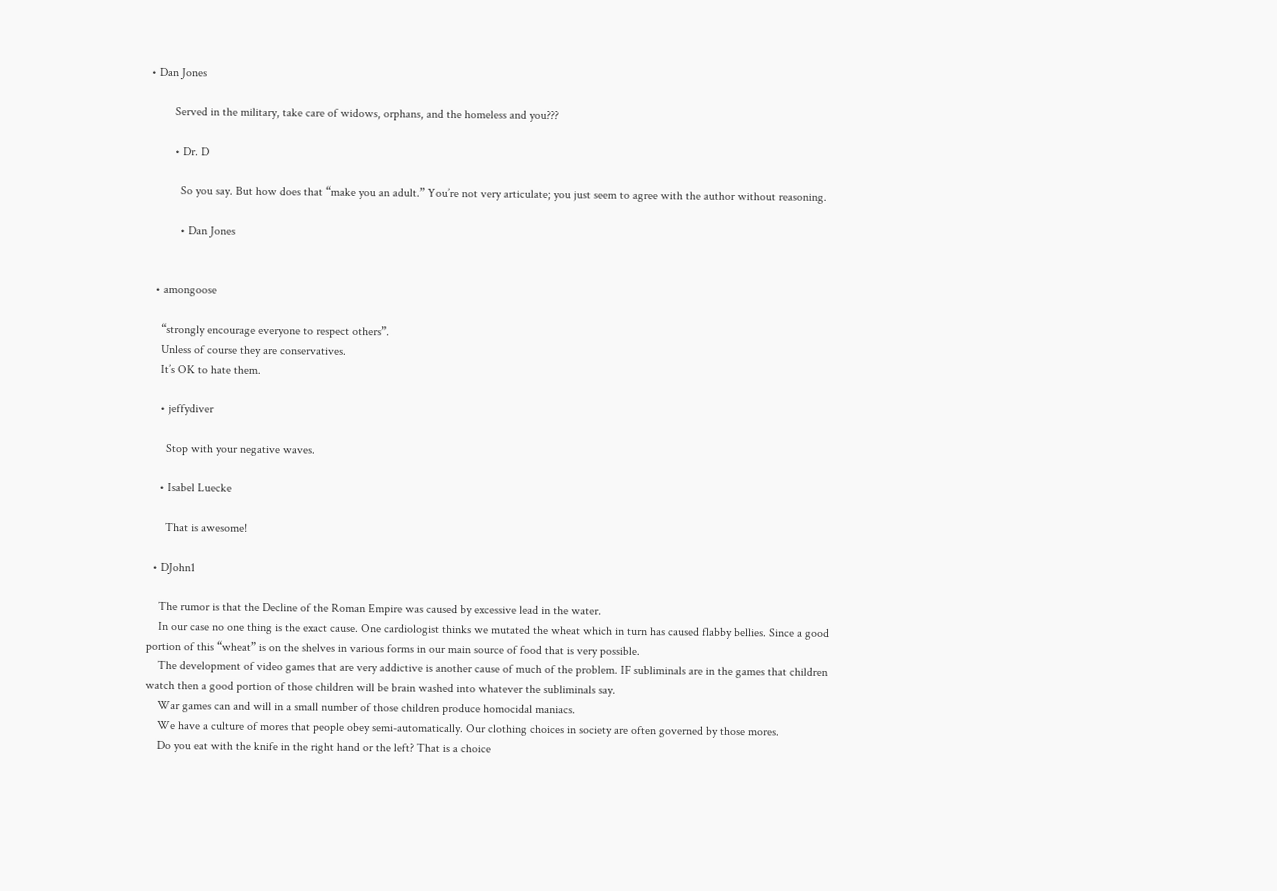• Dan Jones

        Served in the military, take care of widows, orphans, and the homeless and you???

        • Dr. D

          So you say. But how does that “make you an adult.” You’re not very articulate; you just seem to agree with the author without reasoning.

          • Dan Jones


  • amongoose

    “strongly encourage everyone to respect others”.
    Unless of course they are conservatives.
    It’s OK to hate them.

    • jeffydiver

      Stop with your negative waves.

    • Isabel Luecke

      That is awesome!

  • DJohn1

    The rumor is that the Decline of the Roman Empire was caused by excessive lead in the water.
    In our case no one thing is the exact cause. One cardiologist thinks we mutated the wheat which in turn has caused flabby bellies. Since a good portion of this “wheat” is on the shelves in various forms in our main source of food that is very possible.
    The development of video games that are very addictive is another cause of much of the problem. IF subliminals are in the games that children watch then a good portion of those children will be brain washed into whatever the subliminals say.
    War games can and will in a small number of those children produce homocidal maniacs.
    We have a culture of mores that people obey semi-automatically. Our clothing choices in society are often governed by those mores.
    Do you eat with the knife in the right hand or the left? That is a choice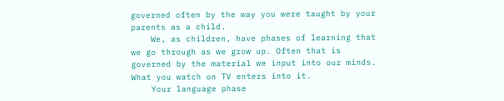governed often by the way you were taught by your parents as a child.
    We, as children, have phases of learning that we go through as we grow up. Often that is governed by the material we input into our minds. What you watch on TV enters into it.
    Your language phase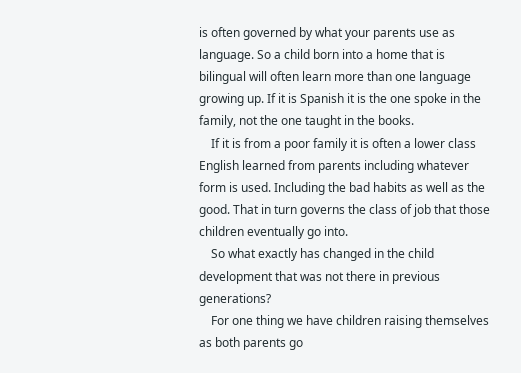is often governed by what your parents use as language. So a child born into a home that is bilingual will often learn more than one language growing up. If it is Spanish it is the one spoke in the family, not the one taught in the books.
    If it is from a poor family it is often a lower class English learned from parents including whatever form is used. Including the bad habits as well as the good. That in turn governs the class of job that those children eventually go into.
    So what exactly has changed in the child development that was not there in previous generations?
    For one thing we have children raising themselves as both parents go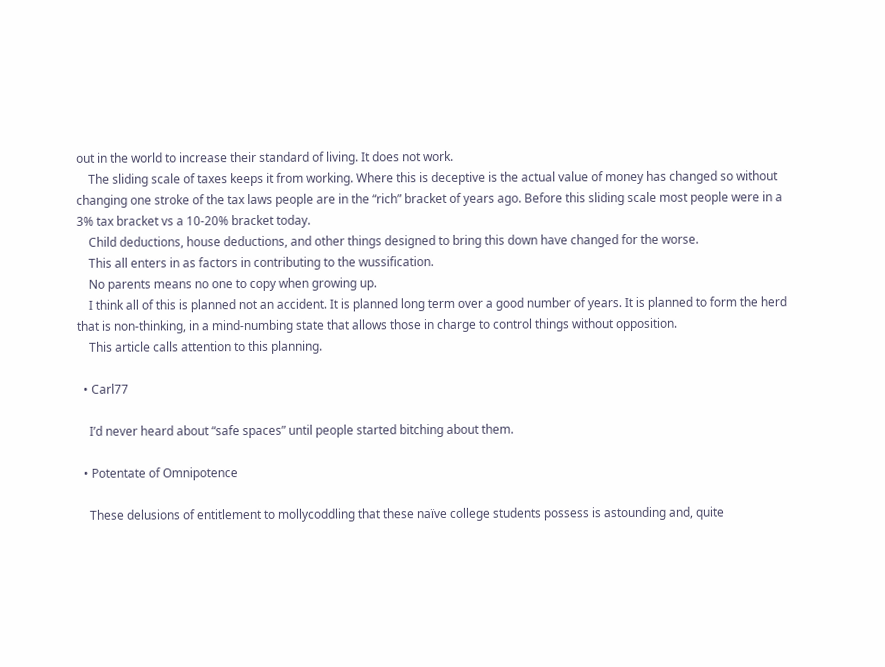out in the world to increase their standard of living. It does not work.
    The sliding scale of taxes keeps it from working. Where this is deceptive is the actual value of money has changed so without changing one stroke of the tax laws people are in the “rich” bracket of years ago. Before this sliding scale most people were in a 3% tax bracket vs a 10-20% bracket today.
    Child deductions, house deductions, and other things designed to bring this down have changed for the worse.
    This all enters in as factors in contributing to the wussification.
    No parents means no one to copy when growing up.
    I think all of this is planned not an accident. It is planned long term over a good number of years. It is planned to form the herd that is non-thinking, in a mind-numbing state that allows those in charge to control things without opposition.
    This article calls attention to this planning.

  • Carl77

    I’d never heard about “safe spaces” until people started bitching about them.

  • Potentate of Omnipotence

    These delusions of entitlement to mollycoddling that these naïve college students possess is astounding and, quite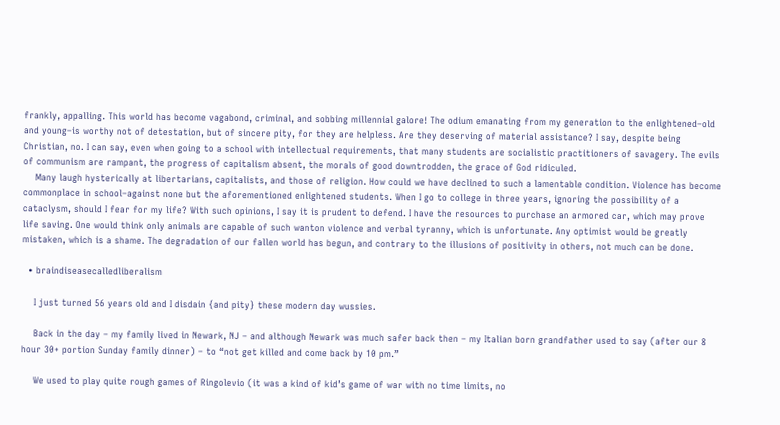frankly, appalling. This world has become vagabond, criminal, and sobbing millennial galore! The odium emanating from my generation to the enlightened–old and young–is worthy not of detestation, but of sincere pity, for they are helpless. Are they deserving of material assistance? I say, despite being Christian, no. I can say, even when going to a school with intellectual requirements, that many students are socialistic practitioners of savagery. The evils of communism are rampant, the progress of capitalism absent, the morals of good downtrodden, the grace of God ridiculed.
    Many laugh hysterically at libertarians, capitalists, and those of religion. How could we have declined to such a lamentable condition. Violence has become commonplace in school–against none but the aforementioned enlightened students. When I go to college in three years, ignoring the possibility of a cataclysm, should I fear for my life? With such opinions, I say it is prudent to defend. I have the resources to purchase an armored car, which may prove life saving. One would think only animals are capable of such wanton violence and verbal tyranny, which is unfortunate. Any optimist would be greatly mistaken, which is a shame. The degradation of our fallen world has begun, and contrary to the illusions of positivity in others, not much can be done.

  • braindiseasecalledliberalism

    I just turned 56 years old and I disdain {and pity} these modern day wussies.

    Back in the day – my family lived in Newark, NJ – and although Newark was much safer back then – my Italian born grandfather used to say (after our 8 hour 30+ portion Sunday family dinner) – to “not get killed and come back by 10 pm.”

    We used to play quite rough games of Ringolevio (it was a kind of kid’s game of war with no time limits, no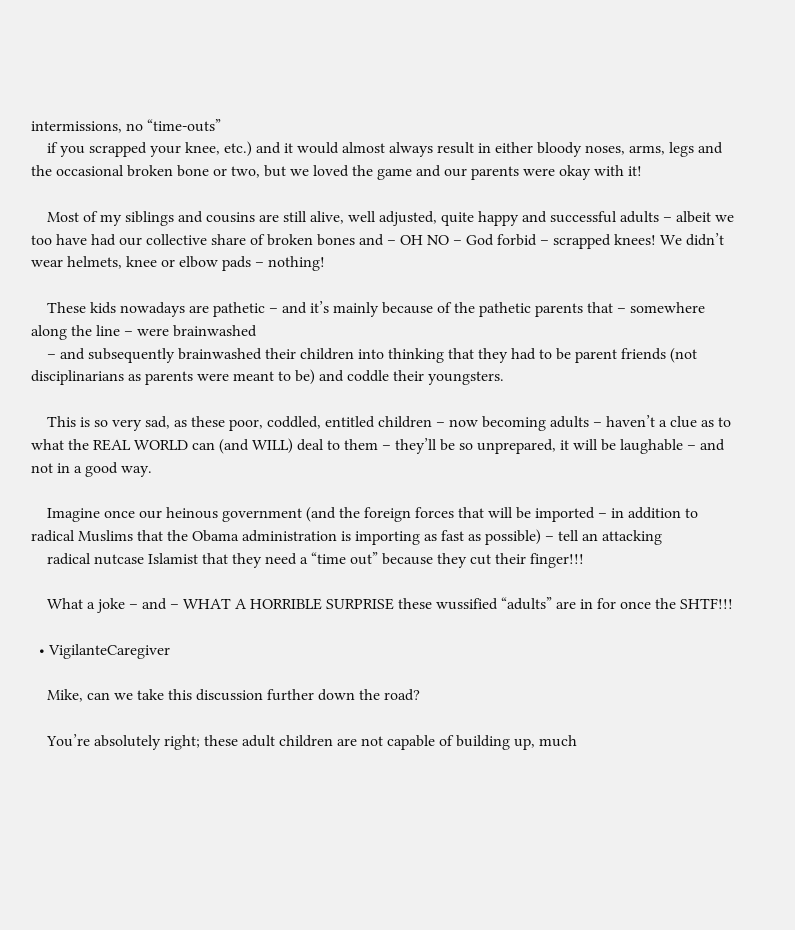intermissions, no “time-outs”
    if you scrapped your knee, etc.) and it would almost always result in either bloody noses, arms, legs and the occasional broken bone or two, but we loved the game and our parents were okay with it!

    Most of my siblings and cousins are still alive, well adjusted, quite happy and successful adults – albeit we too have had our collective share of broken bones and – OH NO – God forbid – scrapped knees! We didn’t wear helmets, knee or elbow pads – nothing!

    These kids nowadays are pathetic – and it’s mainly because of the pathetic parents that – somewhere along the line – were brainwashed
    – and subsequently brainwashed their children into thinking that they had to be parent friends (not disciplinarians as parents were meant to be) and coddle their youngsters.

    This is so very sad, as these poor, coddled, entitled children – now becoming adults – haven’t a clue as to what the REAL WORLD can (and WILL) deal to them – they’ll be so unprepared, it will be laughable – and not in a good way.

    Imagine once our heinous government (and the foreign forces that will be imported – in addition to radical Muslims that the Obama administration is importing as fast as possible) – tell an attacking
    radical nutcase Islamist that they need a “time out” because they cut their finger!!!

    What a joke – and – WHAT A HORRIBLE SURPRISE these wussified “adults” are in for once the SHTF!!!

  • VigilanteCaregiver

    Mike, can we take this discussion further down the road?

    You’re absolutely right; these adult children are not capable of building up, much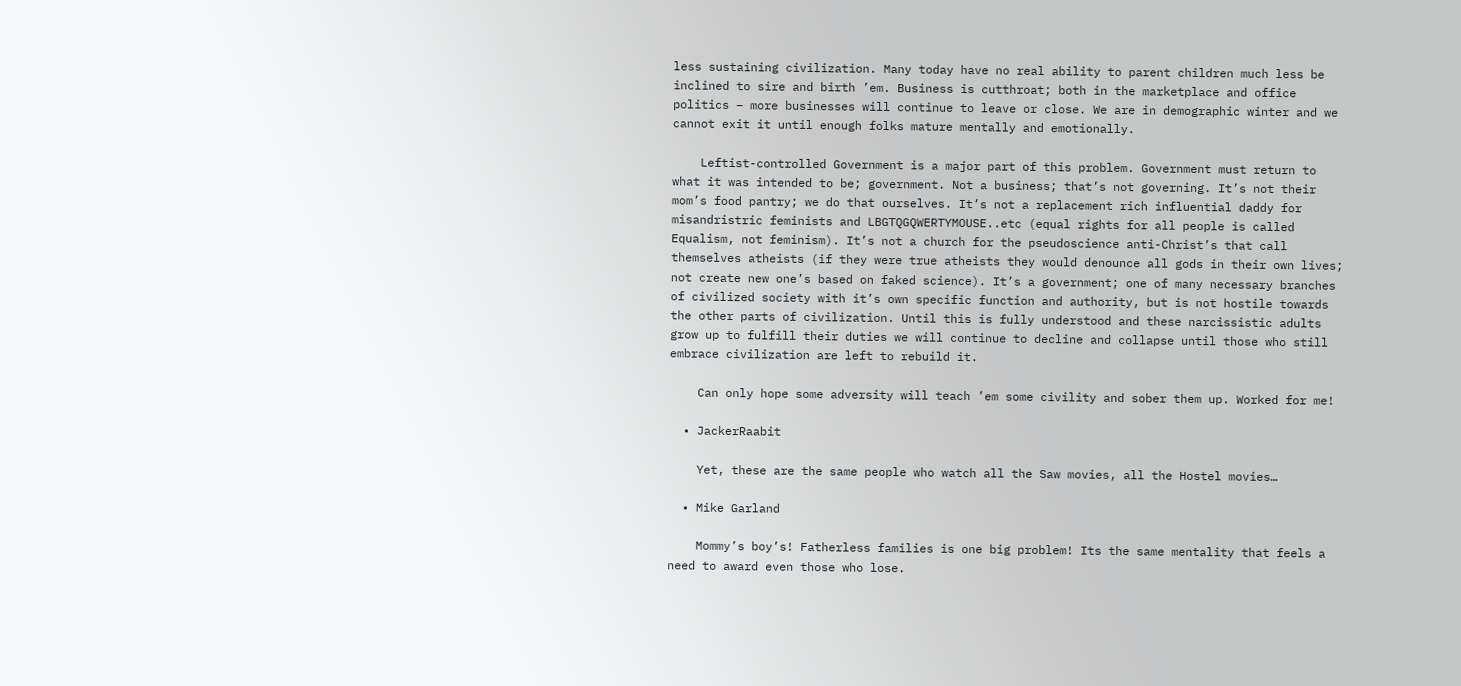less sustaining civilization. Many today have no real ability to parent children much less be inclined to sire and birth ’em. Business is cutthroat; both in the marketplace and office politics – more businesses will continue to leave or close. We are in demographic winter and we cannot exit it until enough folks mature mentally and emotionally.

    Leftist-controlled Government is a major part of this problem. Government must return to what it was intended to be; government. Not a business; that’s not governing. It’s not their mom’s food pantry; we do that ourselves. It’s not a replacement rich influential daddy for misandristric feminists and LBGTQGQWERTYMOUSE..etc (equal rights for all people is called Equalism, not feminism). It’s not a church for the pseudoscience anti-Christ’s that call themselves atheists (if they were true atheists they would denounce all gods in their own lives; not create new one’s based on faked science). It’s a government; one of many necessary branches of civilized society with it’s own specific function and authority, but is not hostile towards the other parts of civilization. Until this is fully understood and these narcissistic adults grow up to fulfill their duties we will continue to decline and collapse until those who still embrace civilization are left to rebuild it.

    Can only hope some adversity will teach ’em some civility and sober them up. Worked for me!

  • JackerRaabit

    Yet, these are the same people who watch all the Saw movies, all the Hostel movies…

  • Mike Garland

    Mommy’s boy’s! Fatherless families is one big problem! Its the same mentality that feels a need to award even those who lose.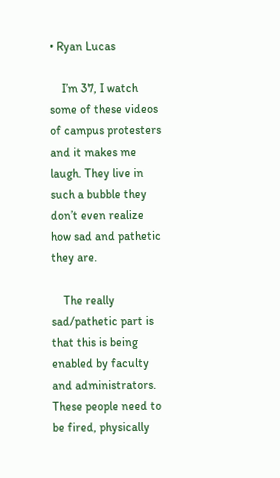• Ryan Lucas

    I’m 37, I watch some of these videos of campus protesters and it makes me laugh. They live in such a bubble they don’t even realize how sad and pathetic they are.

    The really sad/pathetic part is that this is being enabled by faculty and administrators. These people need to be fired, physically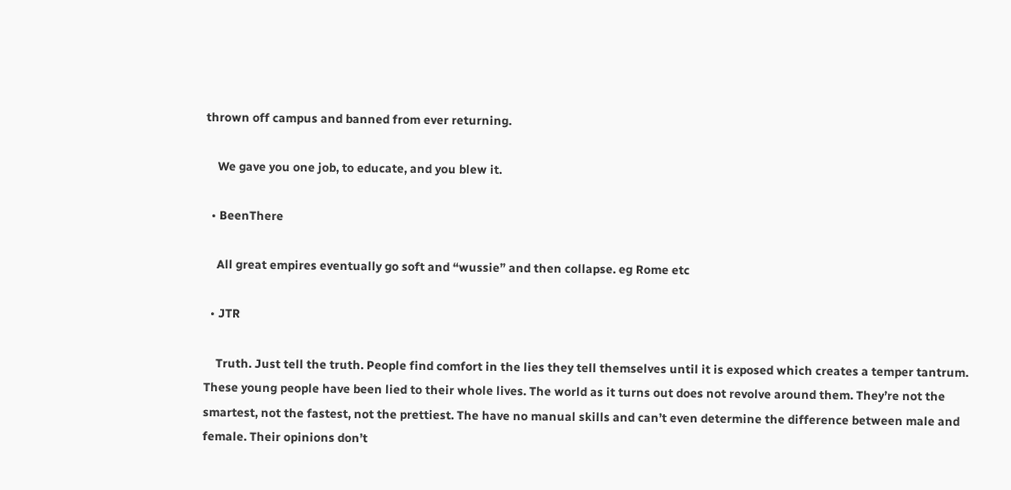thrown off campus and banned from ever returning.

    We gave you one job, to educate, and you blew it.

  • BeenThere

    All great empires eventually go soft and “wussie” and then collapse. eg Rome etc

  • JTR

    Truth. Just tell the truth. People find comfort in the lies they tell themselves until it is exposed which creates a temper tantrum. These young people have been lied to their whole lives. The world as it turns out does not revolve around them. They’re not the smartest, not the fastest, not the prettiest. The have no manual skills and can’t even determine the difference between male and female. Their opinions don’t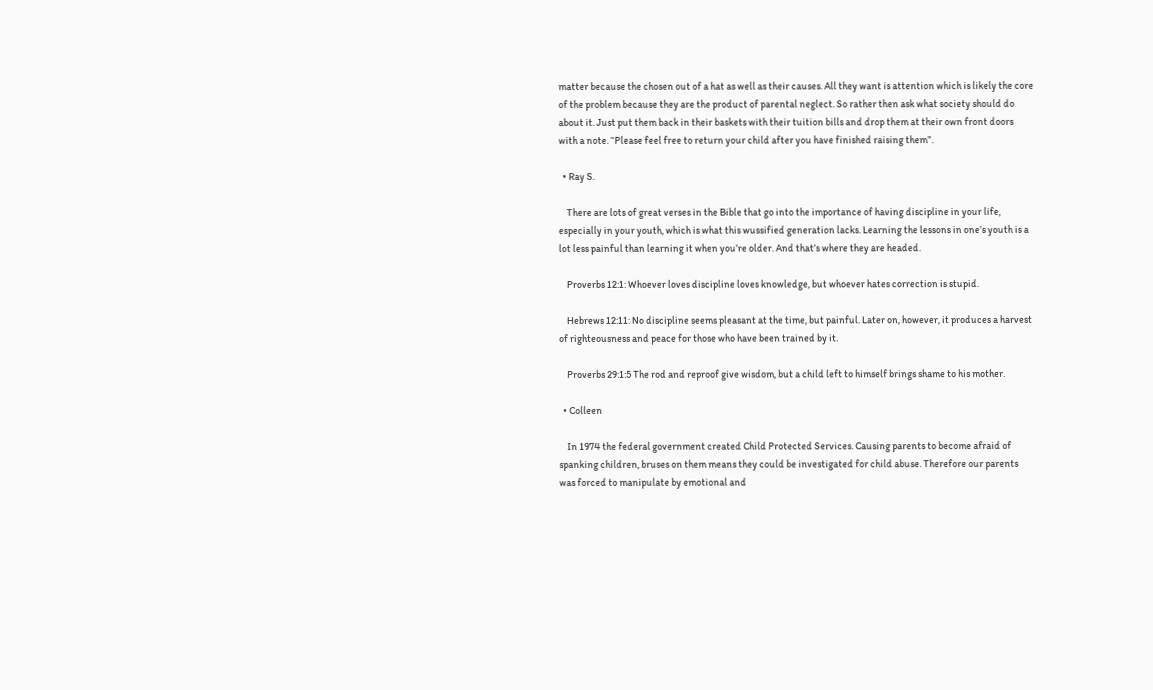matter because the chosen out of a hat as well as their causes. All they want is attention which is likely the core of the problem because they are the product of parental neglect. So rather then ask what society should do about it. Just put them back in their baskets with their tuition bills and drop them at their own front doors with a note. “Please feel free to return your child after you have finished raising them”.

  • Ray S.

    There are lots of great verses in the Bible that go into the importance of having discipline in your life, especially in your youth, which is what this wussified generation lacks. Learning the lessons in one’s youth is a lot less painful than learning it when you’re older. And that’s where they are headed.

    Proverbs 12:1: Whoever loves discipline loves knowledge, but whoever hates correction is stupid.

    Hebrews 12:11: No discipline seems pleasant at the time, but painful. Later on, however, it produces a harvest of righteousness and peace for those who have been trained by it.

    Proverbs 29:1:5 The rod and reproof give wisdom, but a child left to himself brings shame to his mother.

  • Colleen

    In 1974 the federal government created Child Protected Services. Causing parents to become afraid of spanking children, bruses on them means they could be investigated for child abuse. Therefore our parents was forced to manipulate by emotional and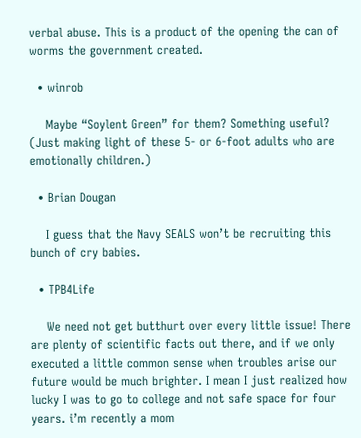verbal abuse. This is a product of the opening the can of worms the government created.

  • winrob

    Maybe “Soylent Green” for them? Something useful? (Just making light of these 5- or 6-foot adults who are emotionally children.)

  • Brian Dougan

    I guess that the Navy SEALS won’t be recruiting this bunch of cry babies.

  • TPB4Life

    We need not get butthurt over every little issue! There are plenty of scientific facts out there, and if we only executed a little common sense when troubles arise our future would be much brighter. I mean I just realized how lucky I was to go to college and not safe space for four years. i’m recently a mom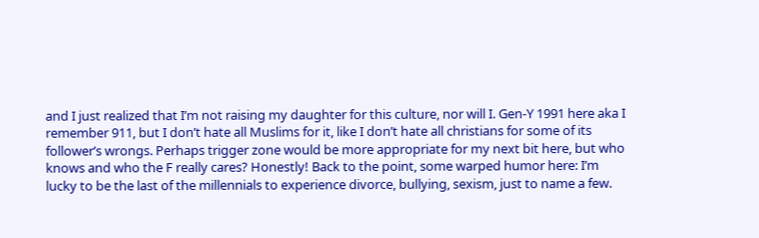and I just realized that I’m not raising my daughter for this culture, nor will I. Gen-Y 1991 here aka I remember 911, but I don’t hate all Muslims for it, like I don’t hate all christians for some of its follower’s wrongs. Perhaps trigger zone would be more appropriate for my next bit here, but who knows and who the F really cares? Honestly! Back to the point, some warped humor here: I’m lucky to be the last of the millennials to experience divorce, bullying, sexism, just to name a few.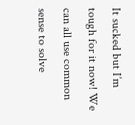It sucked but I’m tough for it now! We can all use common sense to solve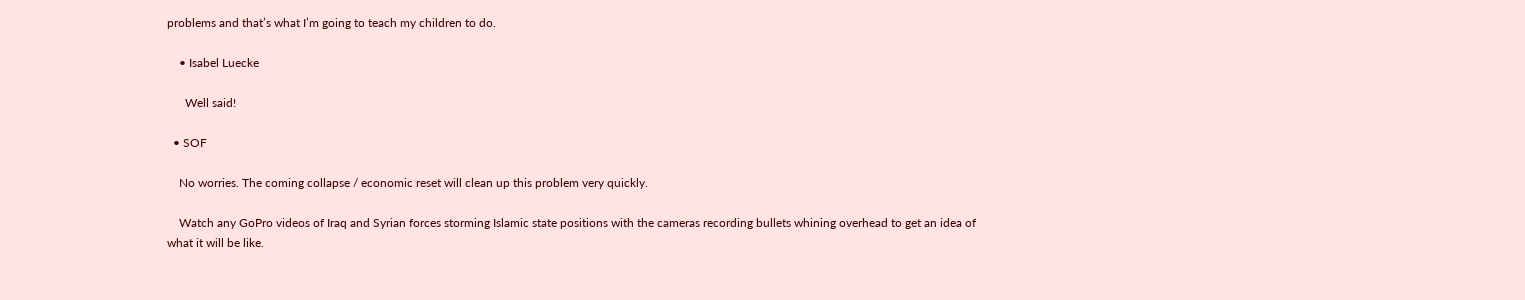problems and that’s what I’m going to teach my children to do.

    • Isabel Luecke

      Well said!

  • SOF

    No worries. The coming collapse / economic reset will clean up this problem very quickly.

    Watch any GoPro videos of Iraq and Syrian forces storming Islamic state positions with the cameras recording bullets whining overhead to get an idea of what it will be like.